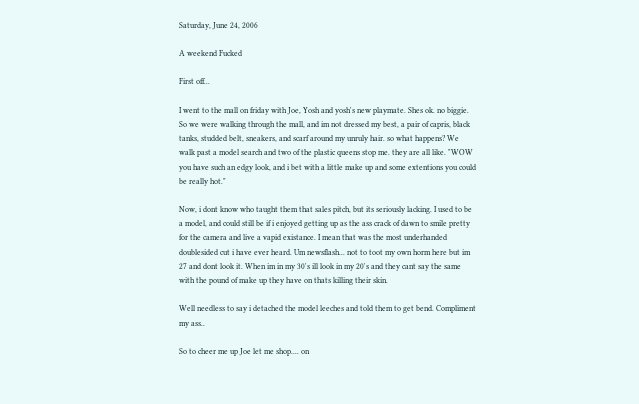Saturday, June 24, 2006

A weekend Fucked

First off...

I went to the mall on friday with Joe, Yosh and yosh's new playmate. Shes ok. no biggie. So we were walking through the mall, and im not dressed my best, a pair of capris, black tanks, studded belt, sneakers, and scarf around my unruly hair. so what happens? We walk past a model search and two of the plastic queens stop me. they are all like. "WOW you have such an edgy look, and i bet with a little make up and some extentions you could be really hot."

Now, i dont know who taught them that sales pitch, but its seriously lacking. I used to be a model, and could still be if i enjoyed getting up as the ass crack of dawn to smile pretty for the camera and live a vapid existance. I mean that was the most underhanded doublesided cut i have ever heard. Um newsflash... not to toot my own horm here but im 27 and dont look it. When im in my 30's ill look in my 20's and they cant say the same with the pound of make up they have on thats killing their skin.

Well needless to say i detached the model leeches and told them to get bend. Compliment my ass..

So to cheer me up Joe let me shop.... on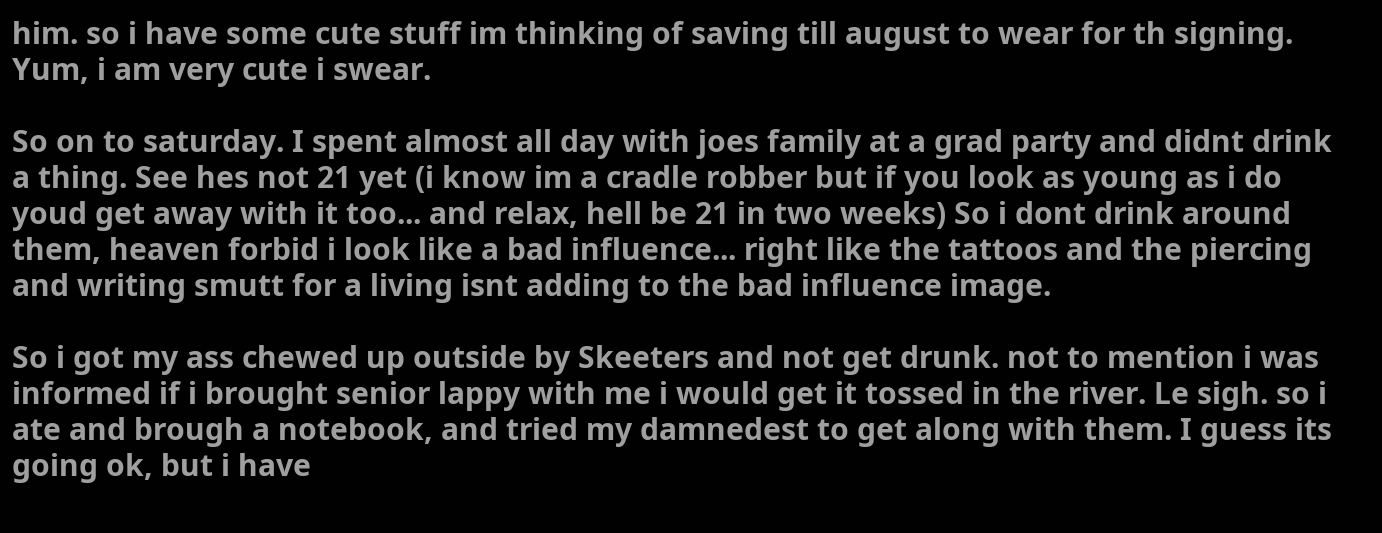him. so i have some cute stuff im thinking of saving till august to wear for th signing. Yum, i am very cute i swear.

So on to saturday. I spent almost all day with joes family at a grad party and didnt drink a thing. See hes not 21 yet (i know im a cradle robber but if you look as young as i do youd get away with it too... and relax, hell be 21 in two weeks) So i dont drink around them, heaven forbid i look like a bad influence... right like the tattoos and the piercing and writing smutt for a living isnt adding to the bad influence image.

So i got my ass chewed up outside by Skeeters and not get drunk. not to mention i was informed if i brought senior lappy with me i would get it tossed in the river. Le sigh. so i ate and brough a notebook, and tried my damnedest to get along with them. I guess its going ok, but i have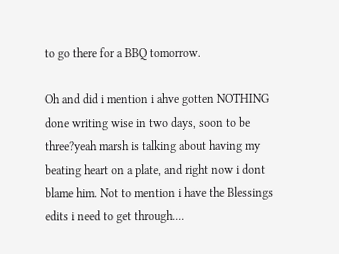to go there for a BBQ tomorrow.

Oh and did i mention i ahve gotten NOTHING done writing wise in two days, soon to be three?yeah marsh is talking about having my beating heart on a plate, and right now i dont blame him. Not to mention i have the Blessings edits i need to get through....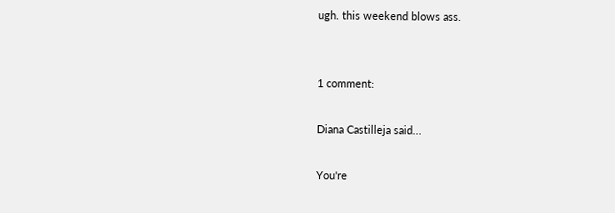ugh. this weekend blows ass.


1 comment:

Diana Castilleja said...

You're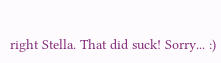right Stella. That did suck! Sorry... :)